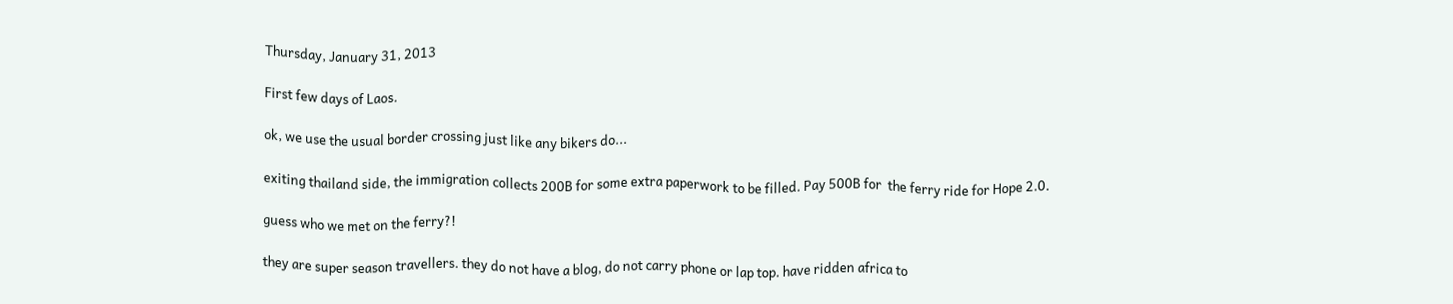Thursday, January 31, 2013

First few days of Laos.

ok, we use the usual border crossing just like any bikers do...

exiting thailand side, the immigration collects 200B for some extra paperwork to be filled. Pay 500B for  the ferry ride for Hope 2.0.

guess who we met on the ferry?!

they are super season travellers. they do not have a blog, do not carry phone or lap top. have ridden africa to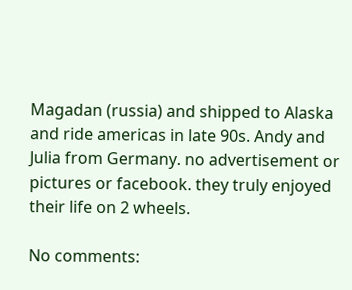Magadan (russia) and shipped to Alaska and ride americas in late 90s. Andy and Julia from Germany. no advertisement or pictures or facebook. they truly enjoyed their life on 2 wheels.

No comments: